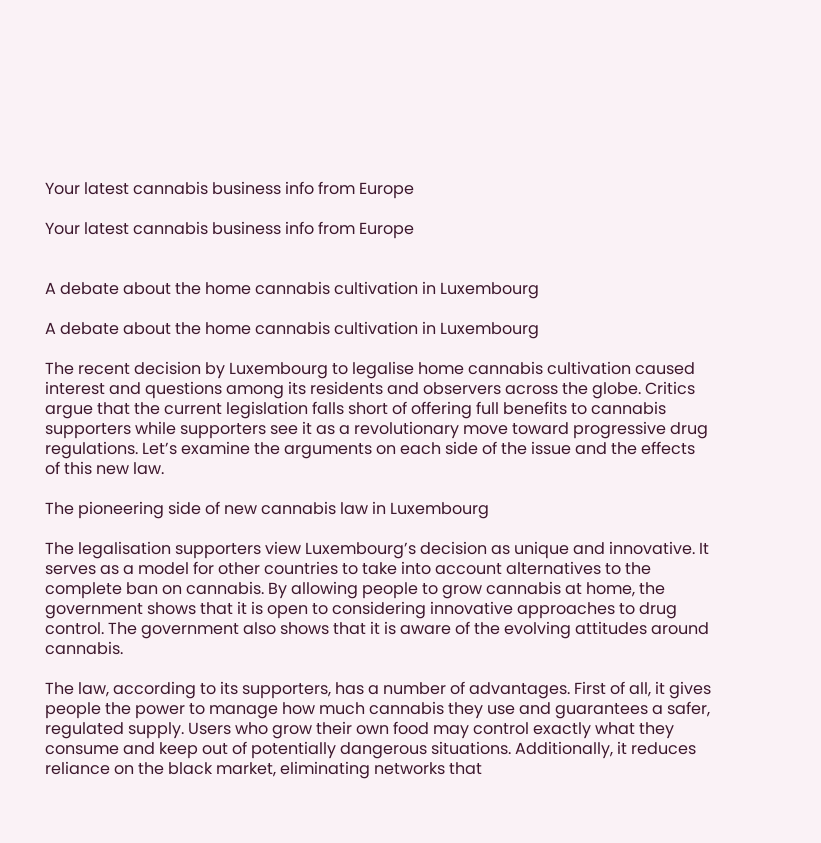Your latest cannabis business info from Europe

Your latest cannabis business info from Europe


A debate about the home cannabis cultivation in Luxembourg

A debate about the home cannabis cultivation in Luxembourg

The recent decision by Luxembourg to legalise home cannabis cultivation caused interest and questions among its residents and observers across the globe. Critics argue that the current legislation falls short of offering full benefits to cannabis supporters while supporters see it as a revolutionary move toward progressive drug regulations. Let’s examine the arguments on each side of the issue and the effects of this new law.

The pioneering side of new cannabis law in Luxembourg

The legalisation supporters view Luxembourg’s decision as unique and innovative. It serves as a model for other countries to take into account alternatives to the complete ban on cannabis. By allowing people to grow cannabis at home, the government shows that it is open to considering innovative approaches to drug control. The government also shows that it is aware of the evolving attitudes around cannabis.

The law, according to its supporters, has a number of advantages. First of all, it gives people the power to manage how much cannabis they use and guarantees a safer, regulated supply. Users who grow their own food may control exactly what they consume and keep out of potentially dangerous situations. Additionally, it reduces reliance on the black market, eliminating networks that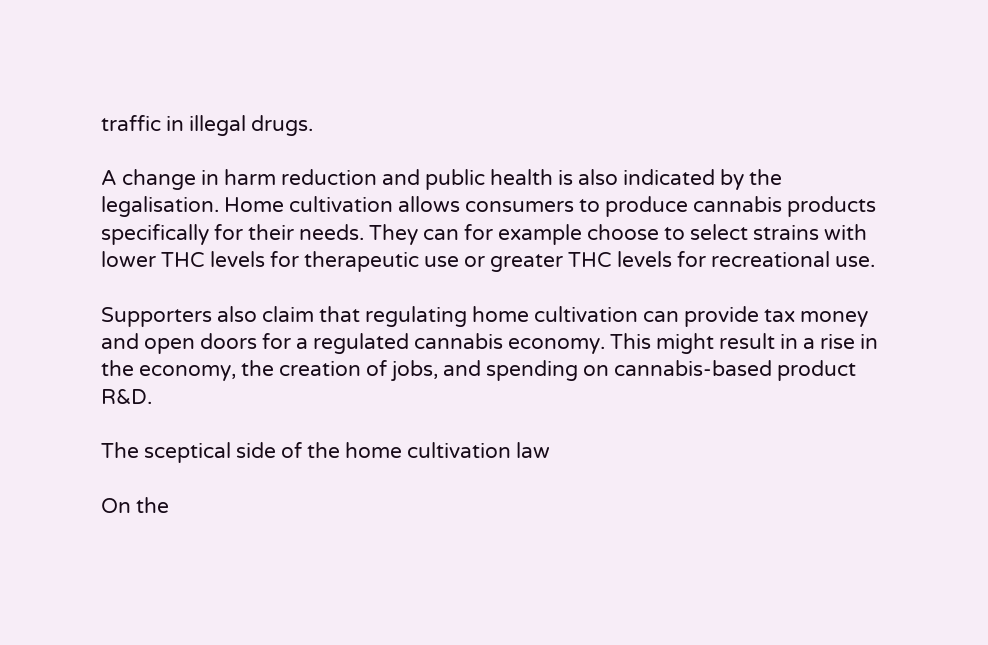traffic in illegal drugs.

A change in harm reduction and public health is also indicated by the legalisation. Home cultivation allows consumers to produce cannabis products specifically for their needs. They can for example choose to select strains with lower THC levels for therapeutic use or greater THC levels for recreational use.

Supporters also claim that regulating home cultivation can provide tax money and open doors for a regulated cannabis economy. This might result in a rise in the economy, the creation of jobs, and spending on cannabis-based product R&D.

The sceptical side of the home cultivation law

On the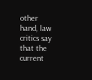other hand, law critics say that the current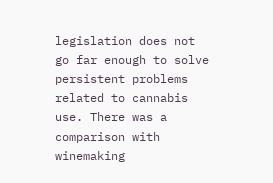legislation does not go far enough to solve persistent problems related to cannabis use. There was a comparison with winemaking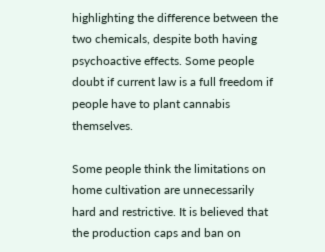highlighting the difference between the two chemicals, despite both having psychoactive effects. Some people doubt if current law is a full freedom if people have to plant cannabis themselves.

Some people think the limitations on home cultivation are unnecessarily hard and restrictive. It is believed that the production caps and ban on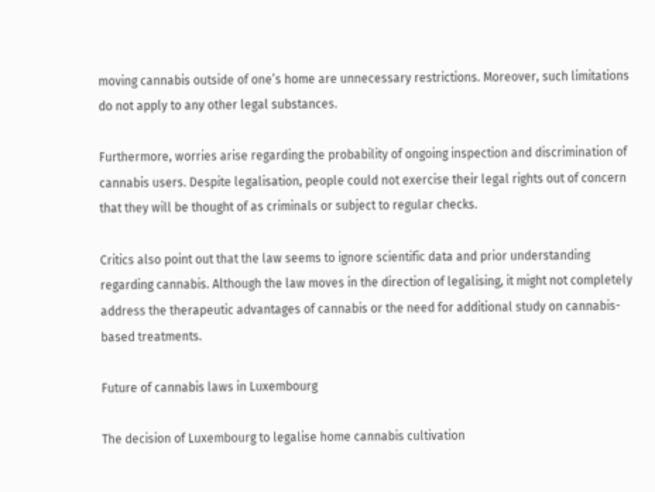moving cannabis outside of one’s home are unnecessary restrictions. Moreover, such limitations do not apply to any other legal substances.

Furthermore, worries arise regarding the probability of ongoing inspection and discrimination of cannabis users. Despite legalisation, people could not exercise their legal rights out of concern that they will be thought of as criminals or subject to regular checks.

Critics also point out that the law seems to ignore scientific data and prior understanding regarding cannabis. Although the law moves in the direction of legalising, it might not completely address the therapeutic advantages of cannabis or the need for additional study on cannabis-based treatments.

Future of cannabis laws in Luxembourg

The decision of Luxembourg to legalise home cannabis cultivation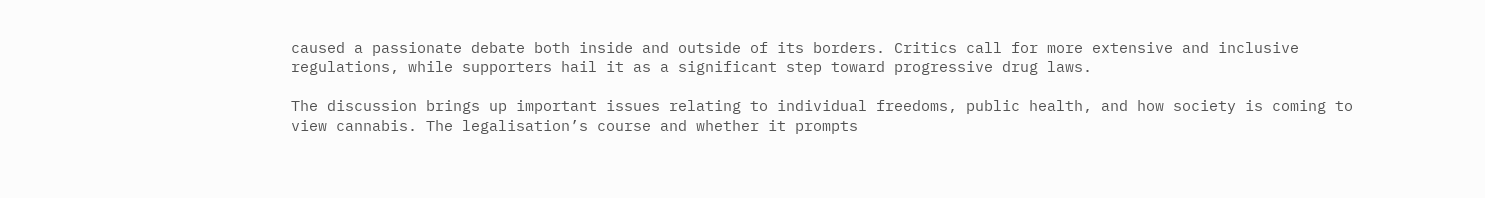caused a passionate debate both inside and outside of its borders. Critics call for more extensive and inclusive regulations, while supporters hail it as a significant step toward progressive drug laws.

The discussion brings up important issues relating to individual freedoms, public health, and how society is coming to view cannabis. The legalisation’s course and whether it prompts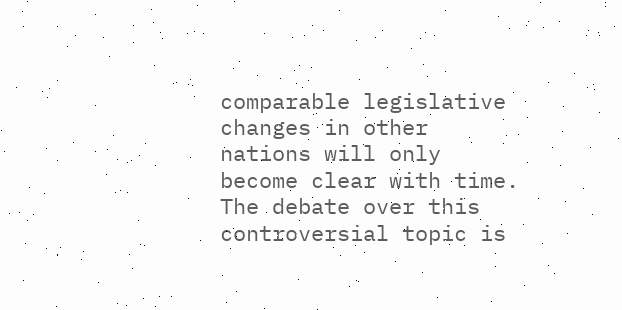comparable legislative changes in other nations will only become clear with time. The debate over this controversial topic is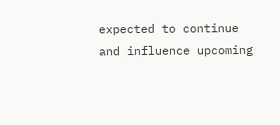expected to continue and influence upcoming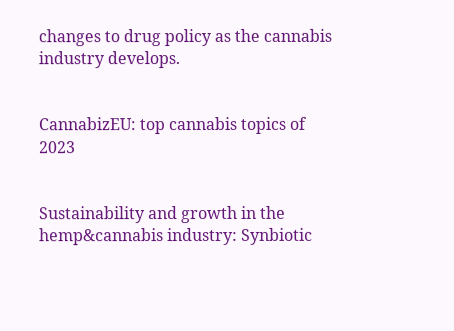changes to drug policy as the cannabis industry develops.


CannabizEU: top cannabis topics of 2023


Sustainability and growth in the hemp&cannabis industry: Synbiotic